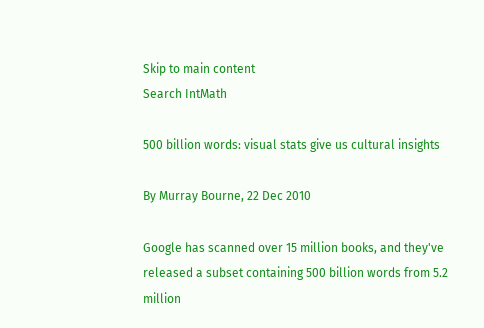Skip to main content
Search IntMath

500 billion words: visual stats give us cultural insights

By Murray Bourne, 22 Dec 2010

Google has scanned over 15 million books, and they've released a subset containing 500 billion words from 5.2 million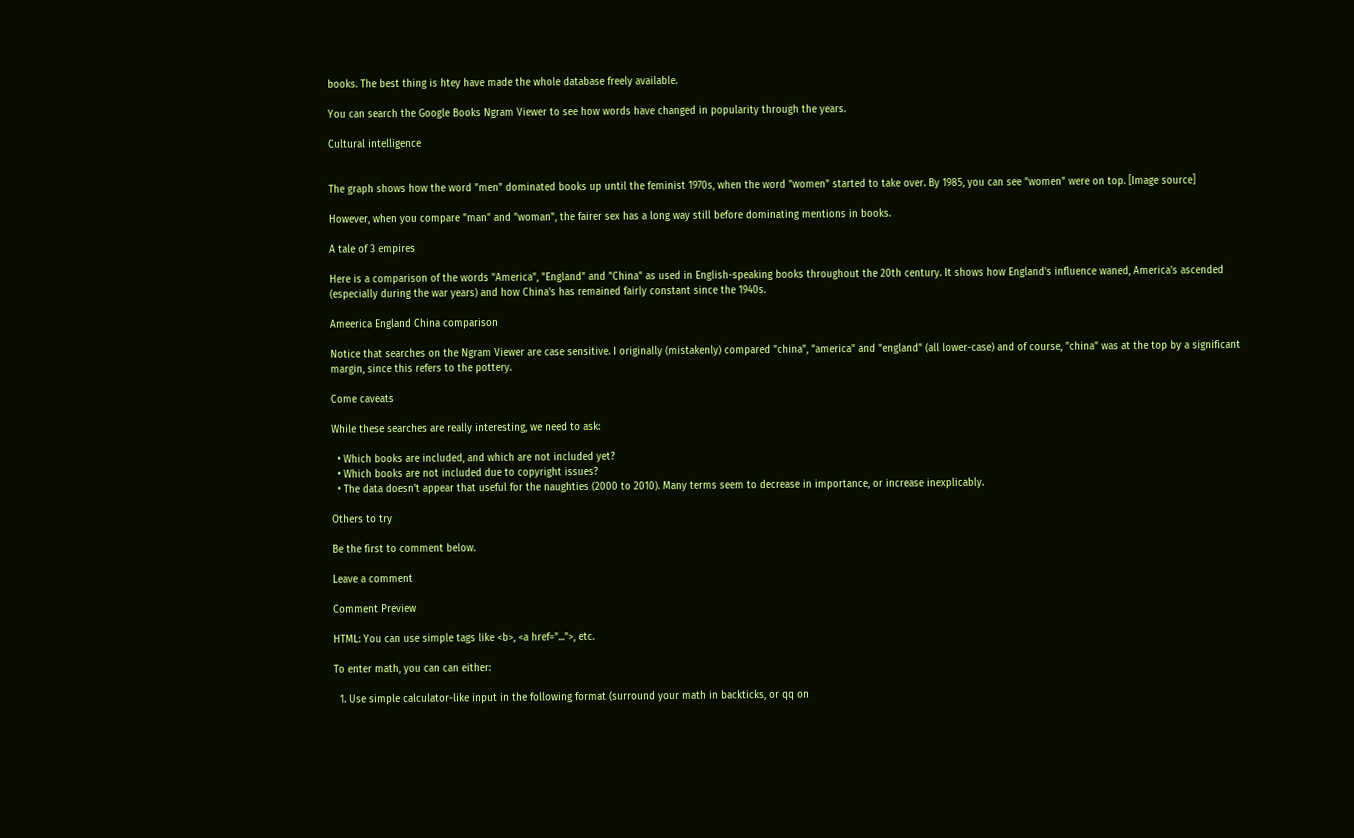books. The best thing is htey have made the whole database freely available.

You can search the Google Books Ngram Viewer to see how words have changed in popularity through the years.

Cultural intelligence


The graph shows how the word "men" dominated books up until the feminist 1970s, when the word "women" started to take over. By 1985, you can see "women" were on top. [Image source]

However, when you compare "man" and "woman", the fairer sex has a long way still before dominating mentions in books.

A tale of 3 empires

Here is a comparison of the words "America", "England" and "China" as used in English-speaking books throughout the 20th century. It shows how England's influence waned, America's ascended (especially during the war years) and how China's has remained fairly constant since the 1940s.

Ameerica England China comparison

Notice that searches on the Ngram Viewer are case sensitive. I originally (mistakenly) compared "china", "america" and "england" (all lower-case) and of course, "china" was at the top by a significant margin, since this refers to the pottery.

Come caveats

While these searches are really interesting, we need to ask:

  • Which books are included, and which are not included yet?
  • Which books are not included due to copyright issues?
  • The data doesn't appear that useful for the naughties (2000 to 2010). Many terms seem to decrease in importance, or increase inexplicably.

Others to try

Be the first to comment below.

Leave a comment

Comment Preview

HTML: You can use simple tags like <b>, <a href="...">, etc.

To enter math, you can can either:

  1. Use simple calculator-like input in the following format (surround your math in backticks, or qq on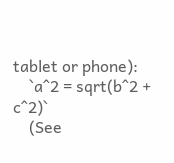tablet or phone):
    `a^2 = sqrt(b^2 + c^2)`
    (See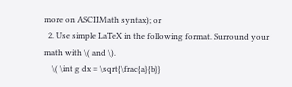more on ASCIIMath syntax); or
  2. Use simple LaTeX in the following format. Surround your math with \( and \).
    \( \int g dx = \sqrt{\frac{a}{b}}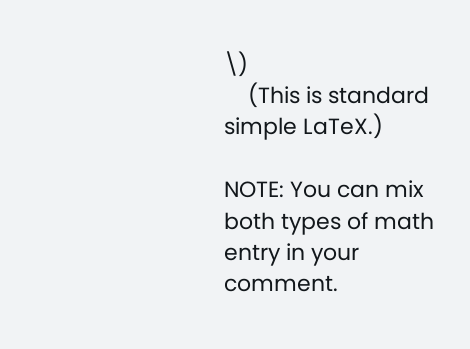\)
    (This is standard simple LaTeX.)

NOTE: You can mix both types of math entry in your comment.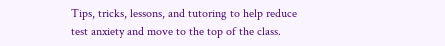Tips, tricks, lessons, and tutoring to help reduce test anxiety and move to the top of the class.